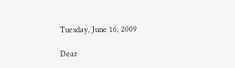Tuesday, June 16, 2009

Dear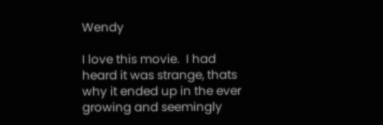Wendy

I love this movie.  I had heard it was strange, thats why it ended up in the ever growing and seemingly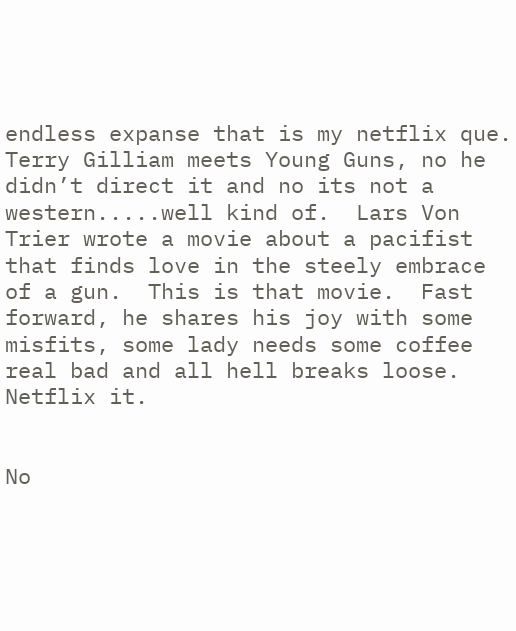endless expanse that is my netflix que.   Terry Gilliam meets Young Guns, no he didn’t direct it and no its not a western.....well kind of.  Lars Von Trier wrote a movie about a pacifist that finds love in the steely embrace of a gun.  This is that movie.  Fast forward, he shares his joy with some misfits, some lady needs some coffee real bad and all hell breaks loose.  Netflix it.


No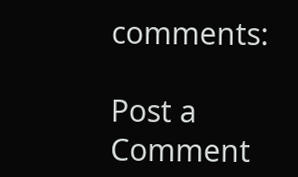comments:

Post a Comment